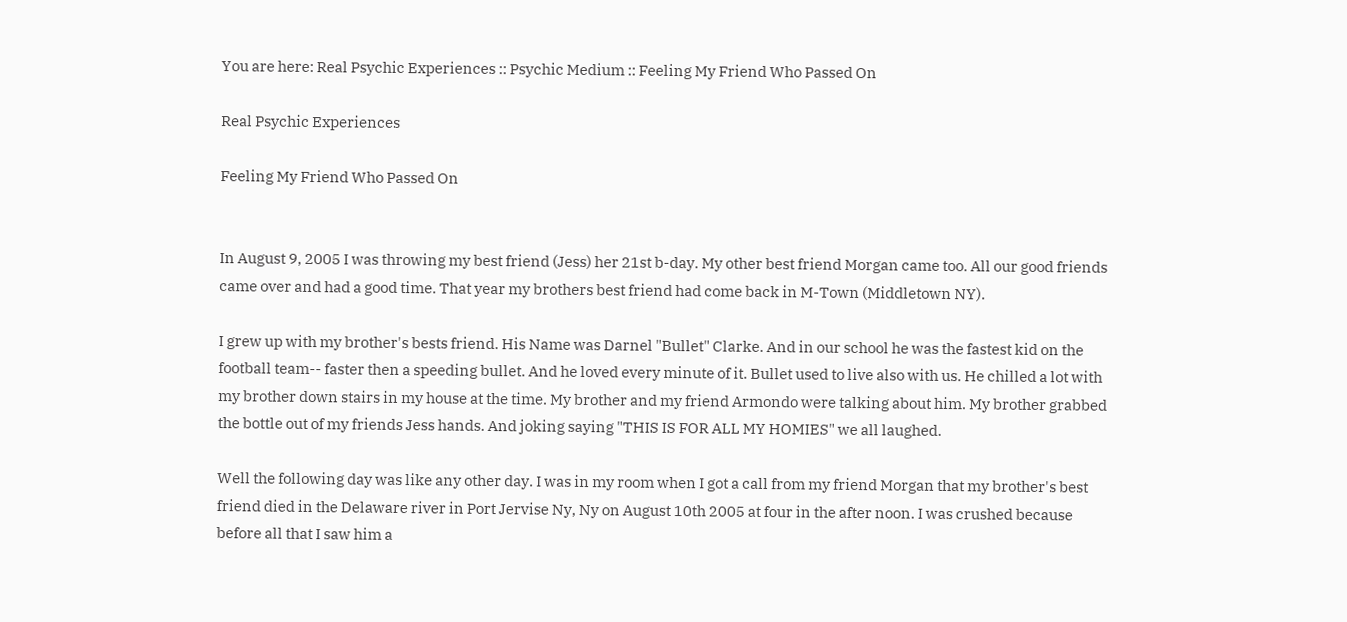You are here: Real Psychic Experiences :: Psychic Medium :: Feeling My Friend Who Passed On

Real Psychic Experiences

Feeling My Friend Who Passed On


In August 9, 2005 I was throwing my best friend (Jess) her 21st b-day. My other best friend Morgan came too. All our good friends came over and had a good time. That year my brothers best friend had come back in M-Town (Middletown NY).

I grew up with my brother's bests friend. His Name was Darnel "Bullet" Clarke. And in our school he was the fastest kid on the football team-- faster then a speeding bullet. And he loved every minute of it. Bullet used to live also with us. He chilled a lot with my brother down stairs in my house at the time. My brother and my friend Armondo were talking about him. My brother grabbed the bottle out of my friends Jess hands. And joking saying "THIS IS FOR ALL MY HOMIES" we all laughed.

Well the following day was like any other day. I was in my room when I got a call from my friend Morgan that my brother's best friend died in the Delaware river in Port Jervise Ny, Ny on August 10th 2005 at four in the after noon. I was crushed because before all that I saw him a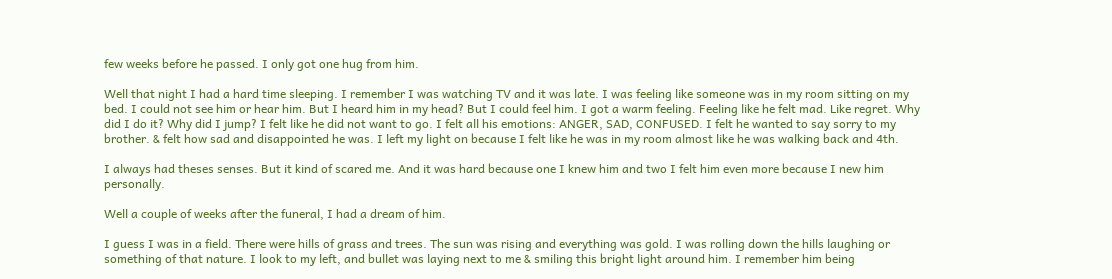few weeks before he passed. I only got one hug from him.

Well that night I had a hard time sleeping. I remember I was watching TV and it was late. I was feeling like someone was in my room sitting on my bed. I could not see him or hear him. But I heard him in my head? But I could feel him. I got a warm feeling. Feeling like he felt mad. Like regret. Why did I do it? Why did I jump? I felt like he did not want to go. I felt all his emotions: ANGER, SAD, CONFUSED. I felt he wanted to say sorry to my brother. & felt how sad and disappointed he was. I left my light on because I felt like he was in my room almost like he was walking back and 4th.

I always had theses senses. But it kind of scared me. And it was hard because one I knew him and two I felt him even more because I new him personally.

Well a couple of weeks after the funeral, I had a dream of him.

I guess I was in a field. There were hills of grass and trees. The sun was rising and everything was gold. I was rolling down the hills laughing or something of that nature. I look to my left, and bullet was laying next to me & smiling this bright light around him. I remember him being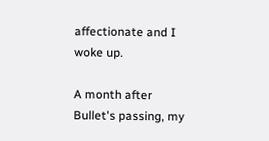affectionate and I woke up.

A month after Bullet's passing, my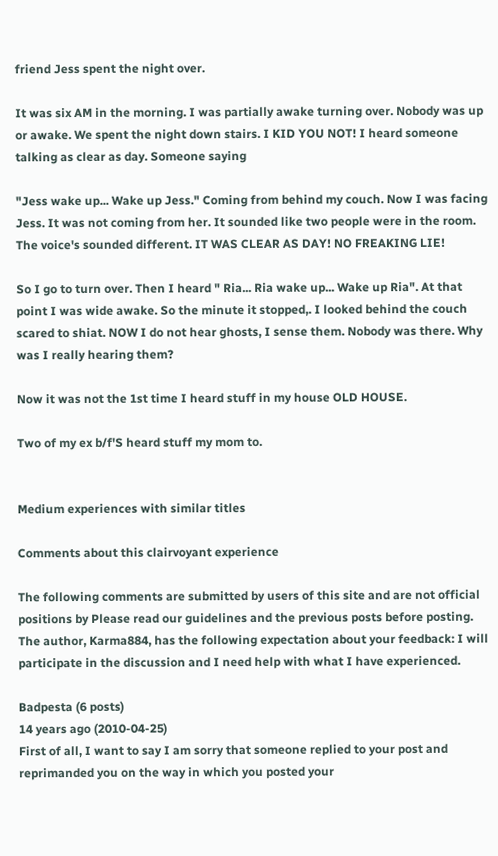friend Jess spent the night over.

It was six AM in the morning. I was partially awake turning over. Nobody was up or awake. We spent the night down stairs. I KID YOU NOT! I heard someone talking as clear as day. Someone saying

"Jess wake up... Wake up Jess." Coming from behind my couch. Now I was facing Jess. It was not coming from her. It sounded like two people were in the room. The voice's sounded different. IT WAS CLEAR AS DAY! NO FREAKING LIE!

So I go to turn over. Then I heard " Ria... Ria wake up... Wake up Ria". At that point I was wide awake. So the minute it stopped,. I looked behind the couch scared to shiat. NOW I do not hear ghosts, I sense them. Nobody was there. Why was I really hearing them?

Now it was not the 1st time I heard stuff in my house OLD HOUSE.

Two of my ex b/f'S heard stuff my mom to.


Medium experiences with similar titles

Comments about this clairvoyant experience

The following comments are submitted by users of this site and are not official positions by Please read our guidelines and the previous posts before posting. The author, Karma884, has the following expectation about your feedback: I will participate in the discussion and I need help with what I have experienced.

Badpesta (6 posts)
14 years ago (2010-04-25)
First of all, I want to say I am sorry that someone replied to your post and reprimanded you on the way in which you posted your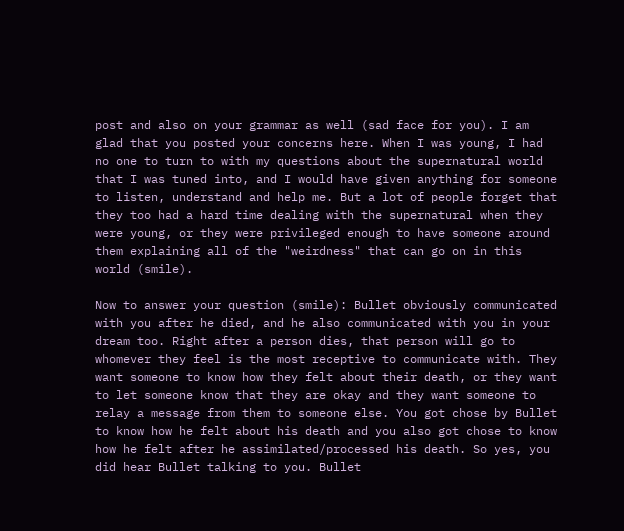post and also on your grammar as well (sad face for you). I am glad that you posted your concerns here. When I was young, I had no one to turn to with my questions about the supernatural world that I was tuned into, and I would have given anything for someone to listen, understand and help me. But a lot of people forget that they too had a hard time dealing with the supernatural when they were young, or they were privileged enough to have someone around them explaining all of the "weirdness" that can go on in this world (smile).

Now to answer your question (smile): Bullet obviously communicated with you after he died, and he also communicated with you in your dream too. Right after a person dies, that person will go to whomever they feel is the most receptive to communicate with. They want someone to know how they felt about their death, or they want to let someone know that they are okay and they want someone to relay a message from them to someone else. You got chose by Bullet to know how he felt about his death and you also got chose to know how he felt after he assimilated/processed his death. So yes, you did hear Bullet talking to you. Bullet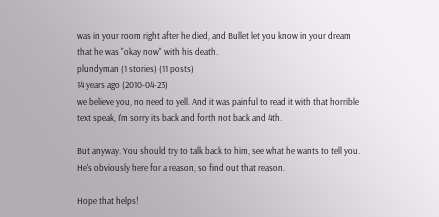was in your room right after he died, and Bullet let you know in your dream that he was "okay now" with his death.
plundyman (1 stories) (11 posts)
14 years ago (2010-04-23)
we believe you, no need to yell. And it was painful to read it with that horrible text speak, I'm sorry its back and forth not back and 4th.

But anyway. You should try to talk back to him, see what he wants to tell you. He's obviously here for a reason, so find out that reason.

Hope that helps!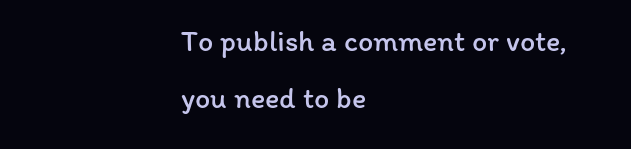To publish a comment or vote, you need to be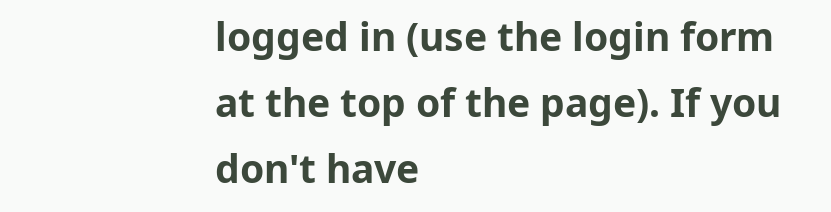logged in (use the login form at the top of the page). If you don't have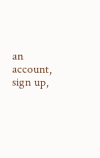an account, sign up,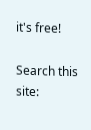it's free!

Search this site: